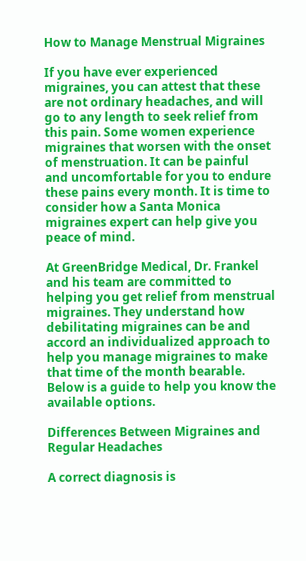How to Manage Menstrual Migraines

If you have ever experienced migraines, you can attest that these are not ordinary headaches, and will go to any length to seek relief from this pain. Some women experience migraines that worsen with the onset of menstruation. It can be painful and uncomfortable for you to endure these pains every month. It is time to consider how a Santa Monica migraines expert can help give you peace of mind.

At GreenBridge Medical, Dr. Frankel and his team are committed to helping you get relief from menstrual migraines. They understand how debilitating migraines can be and accord an individualized approach to help you manage migraines to make that time of the month bearable. Below is a guide to help you know the available options.

Differences Between Migraines and Regular Headaches

A correct diagnosis is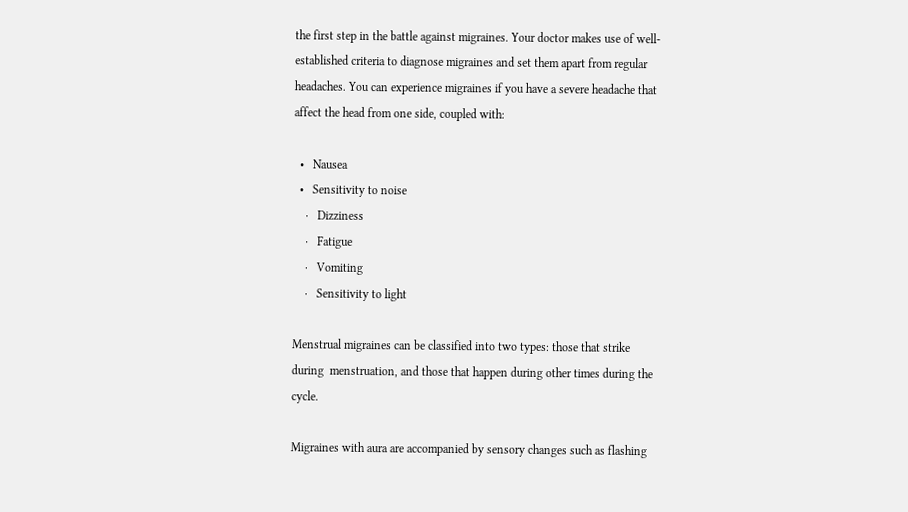the first step in the battle against migraines. Your doctor makes use of well-established criteria to diagnose migraines and set them apart from regular headaches. You can experience migraines if you have a severe headache that affect the head from one side, coupled with:

  •   Nausea
  •   Sensitivity to noise
    ·   Dizziness
    ·   Fatigue
    ·   Vomiting
    ·   Sensitivity to light

Menstrual migraines can be classified into two types: those that strike during  menstruation, and those that happen during other times during the cycle.

Migraines with aura are accompanied by sensory changes such as flashing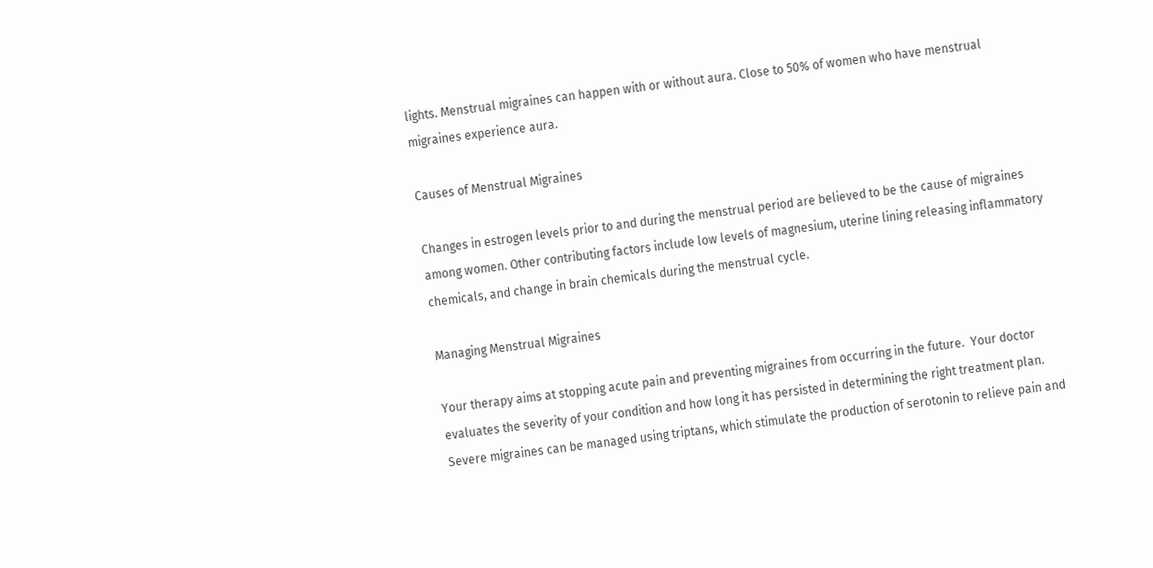lights. Menstrual migraines can happen with or without aura. Close to 50% of women who have menstrual migraines experience aura.

Causes of Menstrual Migraines

Changes in estrogen levels prior to and during the menstrual period are believed to be the cause of migraines among women. Other contributing factors include low levels of magnesium, uterine lining releasing inflammatory chemicals, and change in brain chemicals during the menstrual cycle.

Managing Menstrual Migraines

Your therapy aims at stopping acute pain and preventing migraines from occurring in the future.  Your doctor evaluates the severity of your condition and how long it has persisted in determining the right treatment plan. Severe migraines can be managed using triptans, which stimulate the production of serotonin to relieve pain and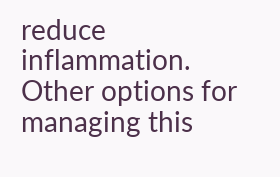reduce inflammation. Other options for managing this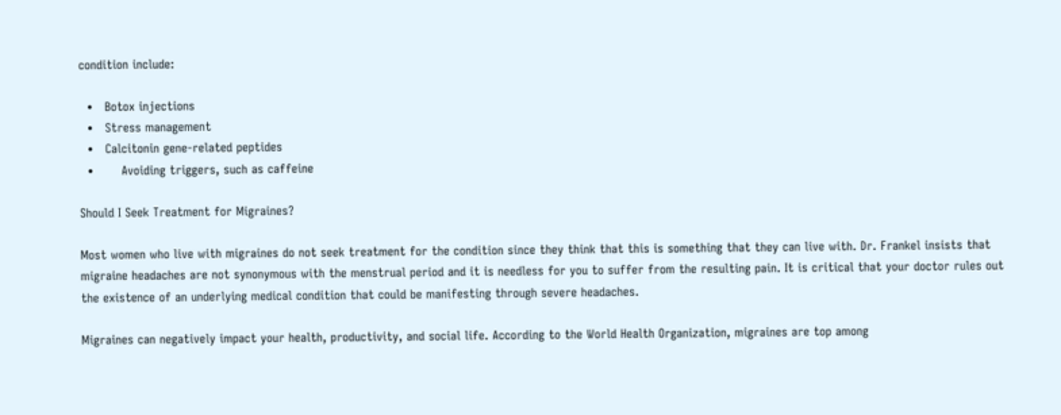condition include:

  •   Botox injections
  •   Stress management
  •   Calcitonin gene-related peptides
  •       Avoiding triggers, such as caffeine

Should I Seek Treatment for Migraines?

Most women who live with migraines do not seek treatment for the condition since they think that this is something that they can live with. Dr. Frankel insists that migraine headaches are not synonymous with the menstrual period and it is needless for you to suffer from the resulting pain. It is critical that your doctor rules out the existence of an underlying medical condition that could be manifesting through severe headaches.

Migraines can negatively impact your health, productivity, and social life. According to the World Health Organization, migraines are top among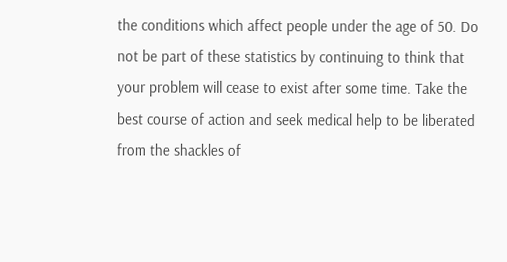the conditions which affect people under the age of 50. Do not be part of these statistics by continuing to think that your problem will cease to exist after some time. Take the best course of action and seek medical help to be liberated from the shackles of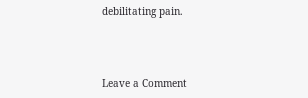debilitating pain.



Leave a Comment